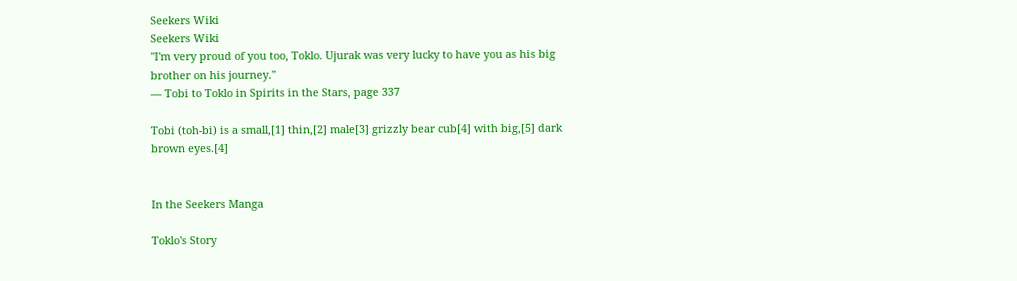Seekers Wiki
Seekers Wiki
"I'm very proud of you too, Toklo. Ujurak was very lucky to have you as his big brother on his journey."
— Tobi to Toklo in Spirits in the Stars, page 337

Tobi (toh-bi) is a small,[1] thin,[2] male[3] grizzly bear cub[4] with big,[5] dark brown eyes.[4]


In the Seekers Manga

Toklo's Story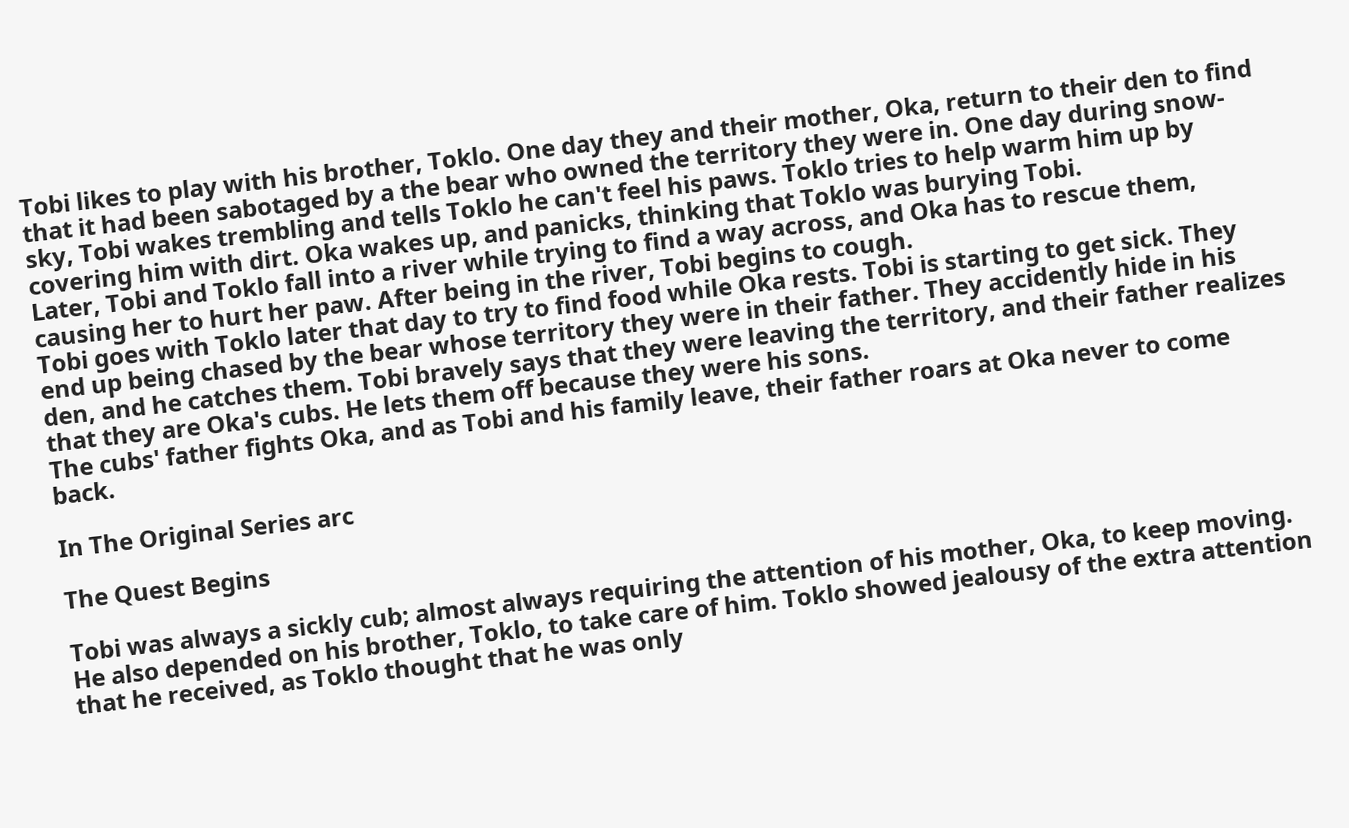Tobi likes to play with his brother, Toklo. One day they and their mother, Oka, return to their den to find that it had been sabotaged by a the bear who owned the territory they were in. One day during snow-sky, Tobi wakes trembling and tells Toklo he can't feel his paws. Toklo tries to help warm him up by covering him with dirt. Oka wakes up, and panicks, thinking that Toklo was burying Tobi.
Later, Tobi and Toklo fall into a river while trying to find a way across, and Oka has to rescue them, causing her to hurt her paw. After being in the river, Tobi begins to cough.
Tobi goes with Toklo later that day to try to find food while Oka rests. Tobi is starting to get sick. They end up being chased by the bear whose territory they were in their father. They accidently hide in his den, and he catches them. Tobi bravely says that they were leaving the territory, and their father realizes that they are Oka's cubs. He lets them off because they were his sons.
The cubs' father fights Oka, and as Tobi and his family leave, their father roars at Oka never to come back.

In The Original Series arc

The Quest Begins

Tobi was always a sickly cub; almost always requiring the attention of his mother, Oka, to keep moving. He also depended on his brother, Toklo, to take care of him. Toklo showed jealousy of the extra attention that he received, as Toklo thought that he was only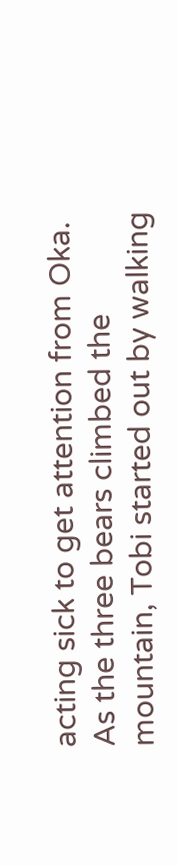acting sick to get attention from Oka.
As the three bears climbed the mountain, Tobi started out by walking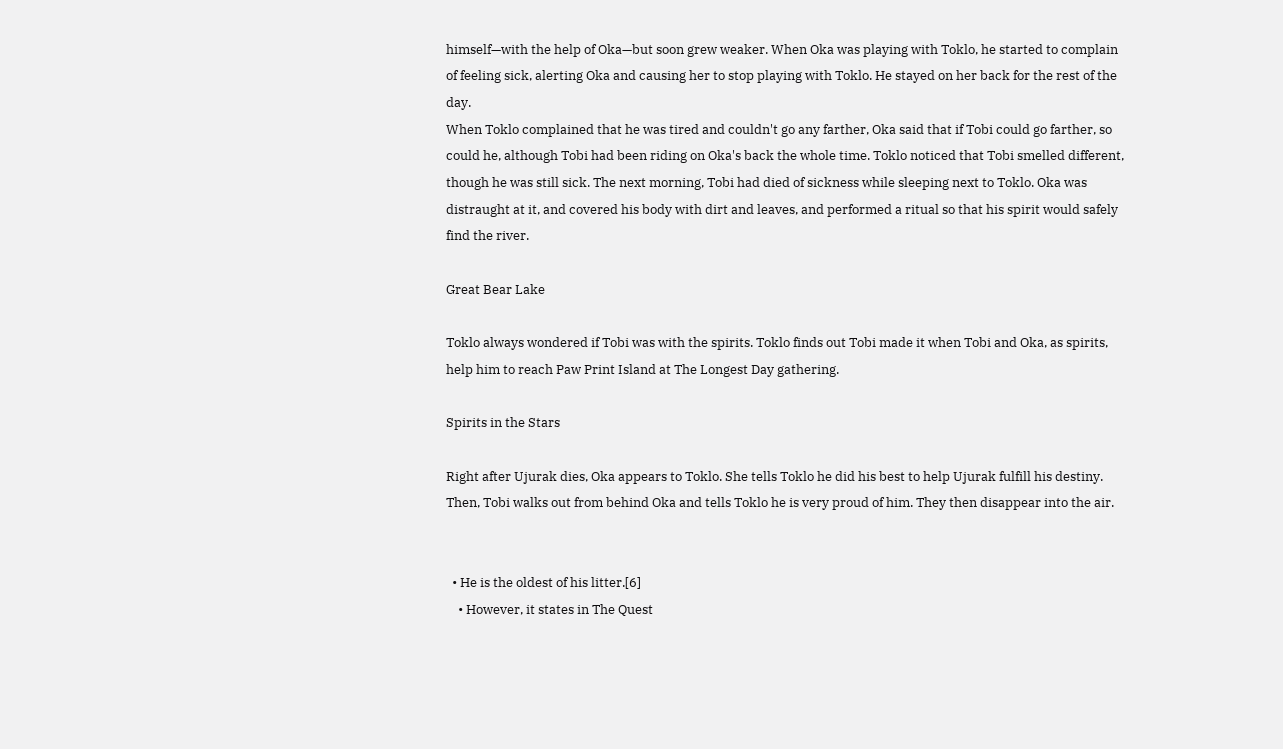himself—with the help of Oka—but soon grew weaker. When Oka was playing with Toklo, he started to complain of feeling sick, alerting Oka and causing her to stop playing with Toklo. He stayed on her back for the rest of the day.
When Toklo complained that he was tired and couldn't go any farther, Oka said that if Tobi could go farther, so could he, although Tobi had been riding on Oka's back the whole time. Toklo noticed that Tobi smelled different, though he was still sick. The next morning, Tobi had died of sickness while sleeping next to Toklo. Oka was distraught at it, and covered his body with dirt and leaves, and performed a ritual so that his spirit would safely find the river.

Great Bear Lake

Toklo always wondered if Tobi was with the spirits. Toklo finds out Tobi made it when Tobi and Oka, as spirits, help him to reach Paw Print Island at The Longest Day gathering.

Spirits in the Stars

Right after Ujurak dies, Oka appears to Toklo. She tells Toklo he did his best to help Ujurak fulfill his destiny. Then, Tobi walks out from behind Oka and tells Toklo he is very proud of him. They then disappear into the air.


  • He is the oldest of his litter.[6]
    • However, it states in The Quest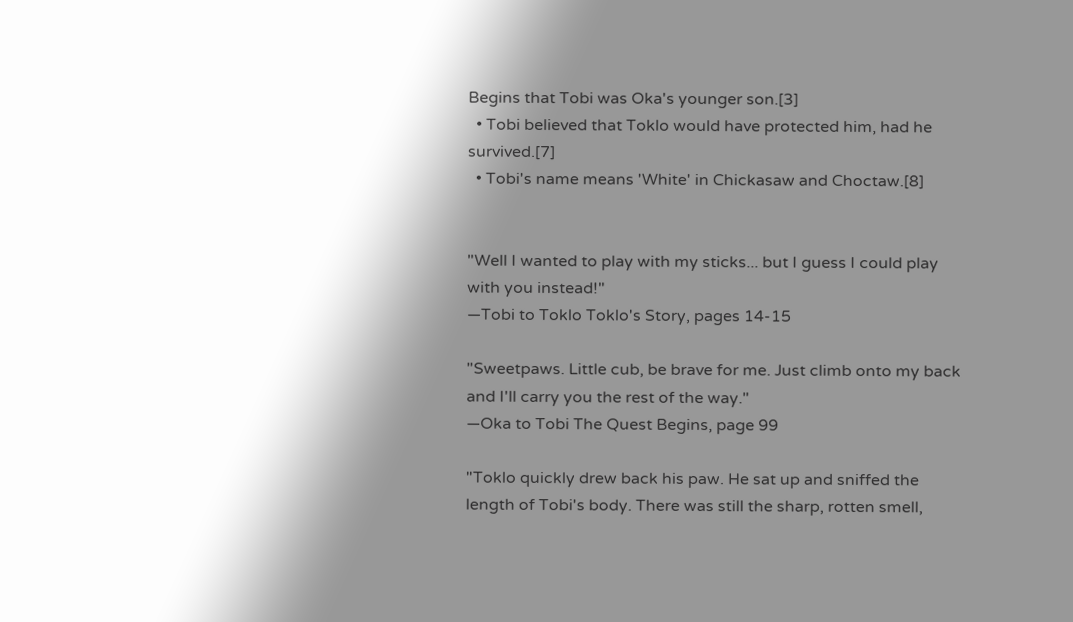Begins that Tobi was Oka's younger son.[3]
  • Tobi believed that Toklo would have protected him, had he survived.[7]
  • Tobi's name means 'White' in Chickasaw and Choctaw.[8]


"Well I wanted to play with my sticks... but I guess I could play with you instead!"
—Tobi to Toklo Toklo's Story, pages 14-15

"Sweetpaws. Little cub, be brave for me. Just climb onto my back and I'll carry you the rest of the way."
—Oka to Tobi The Quest Begins, page 99

"Toklo quickly drew back his paw. He sat up and sniffed the length of Tobi's body. There was still the sharp, rotten smell,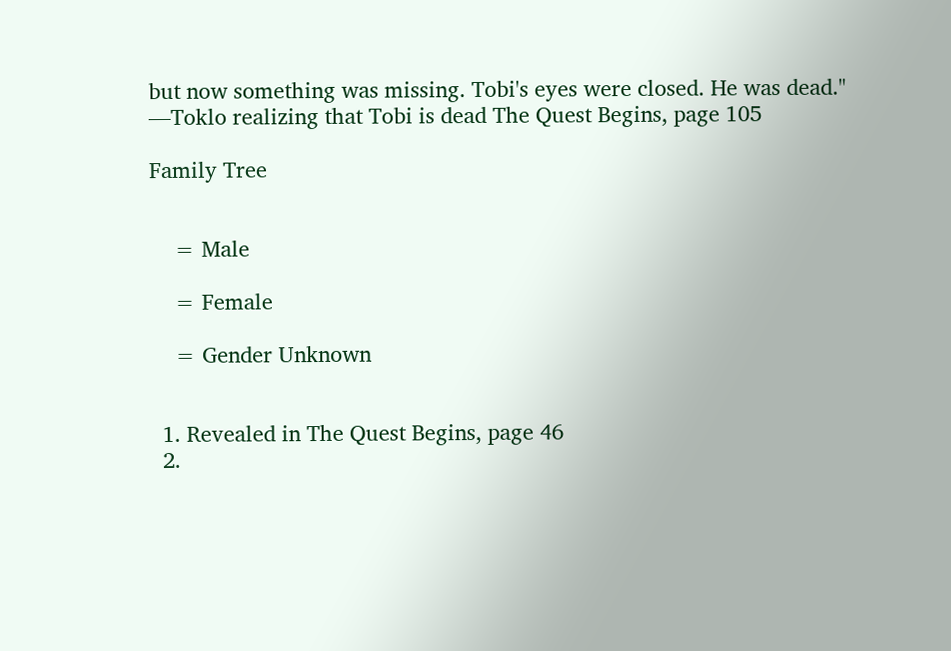but now something was missing. Tobi's eyes were closed. He was dead."
—Toklo realizing that Tobi is dead The Quest Begins, page 105

Family Tree


    = Male

    = Female

    = Gender Unknown


  1. Revealed in The Quest Begins, page 46
  2.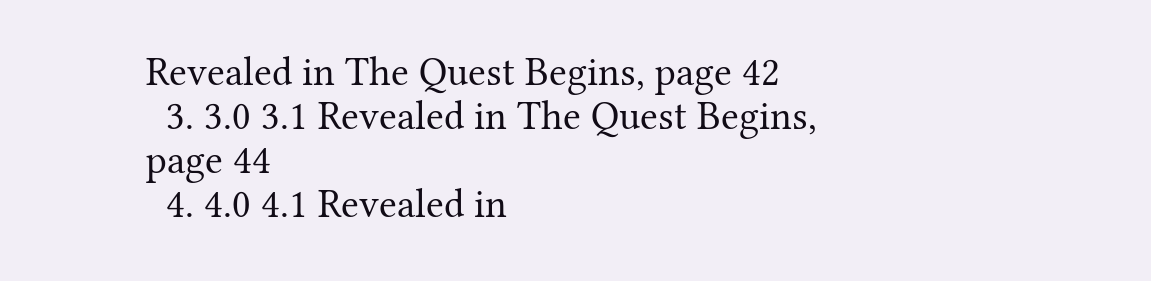Revealed in The Quest Begins, page 42
  3. 3.0 3.1 Revealed in The Quest Begins, page 44
  4. 4.0 4.1 Revealed in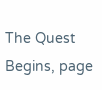The Quest Begins, page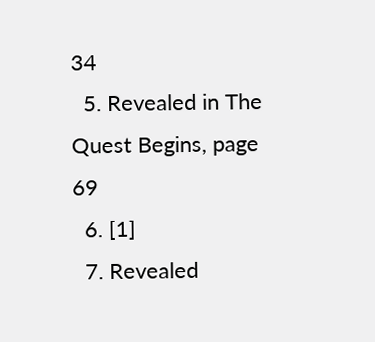34
  5. Revealed in The Quest Begins, page 69
  6. [1]
  7. Revealed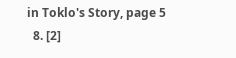in Toklo's Story, page 5
  8. [2]